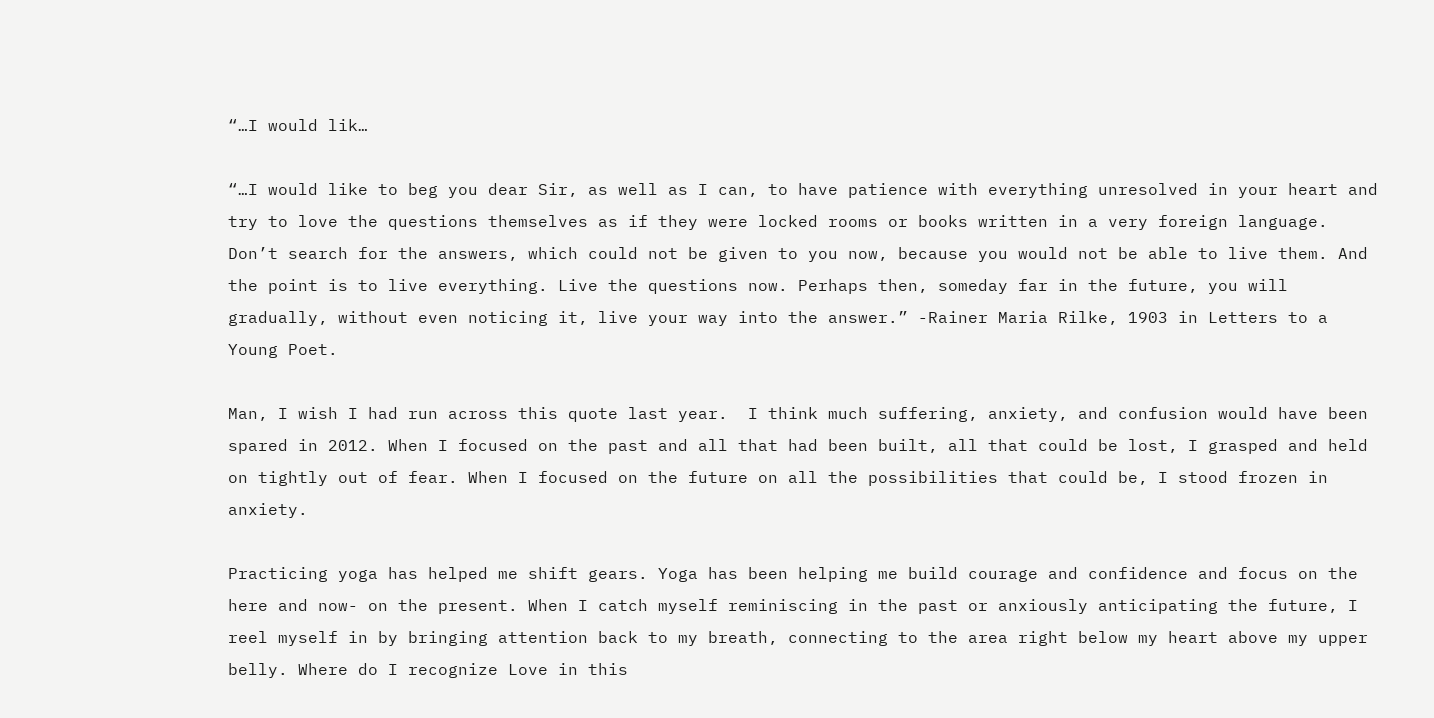“…I would lik…

“…I would like to beg you dear Sir, as well as I can, to have patience with everything unresolved in your heart and try to love the questions themselves as if they were locked rooms or books written in a very foreign language. Don’t search for the answers, which could not be given to you now, because you would not be able to live them. And the point is to live everything. Live the questions now. Perhaps then, someday far in the future, you will gradually, without even noticing it, live your way into the answer.” -Rainer Maria Rilke, 1903 in Letters to a Young Poet.

Man, I wish I had run across this quote last year.  I think much suffering, anxiety, and confusion would have been spared in 2012. When I focused on the past and all that had been built, all that could be lost, I grasped and held on tightly out of fear. When I focused on the future on all the possibilities that could be, I stood frozen in anxiety.

Practicing yoga has helped me shift gears. Yoga has been helping me build courage and confidence and focus on the here and now- on the present. When I catch myself reminiscing in the past or anxiously anticipating the future, I reel myself in by bringing attention back to my breath, connecting to the area right below my heart above my upper belly. Where do I recognize Love in this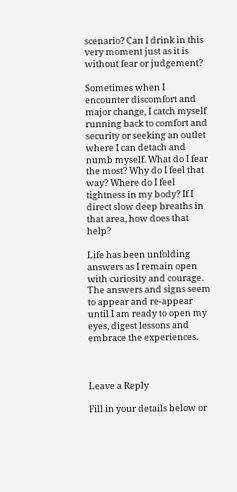scenario? Can I drink in this very moment just as it is without fear or judgement?

Sometimes when I encounter discomfort and major change, I catch myself running back to comfort and security or seeking an outlet where I can detach and numb myself. What do I fear the most? Why do I feel that way? Where do I feel tightness in my body? If I direct slow deep breaths in that area, how does that help?

Life has been unfolding answers as I remain open with curiosity and courage. The answers and signs seem to appear and re-appear until I am ready to open my eyes, digest lessons and embrace the experiences.



Leave a Reply

Fill in your details below or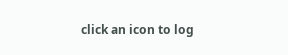click an icon to log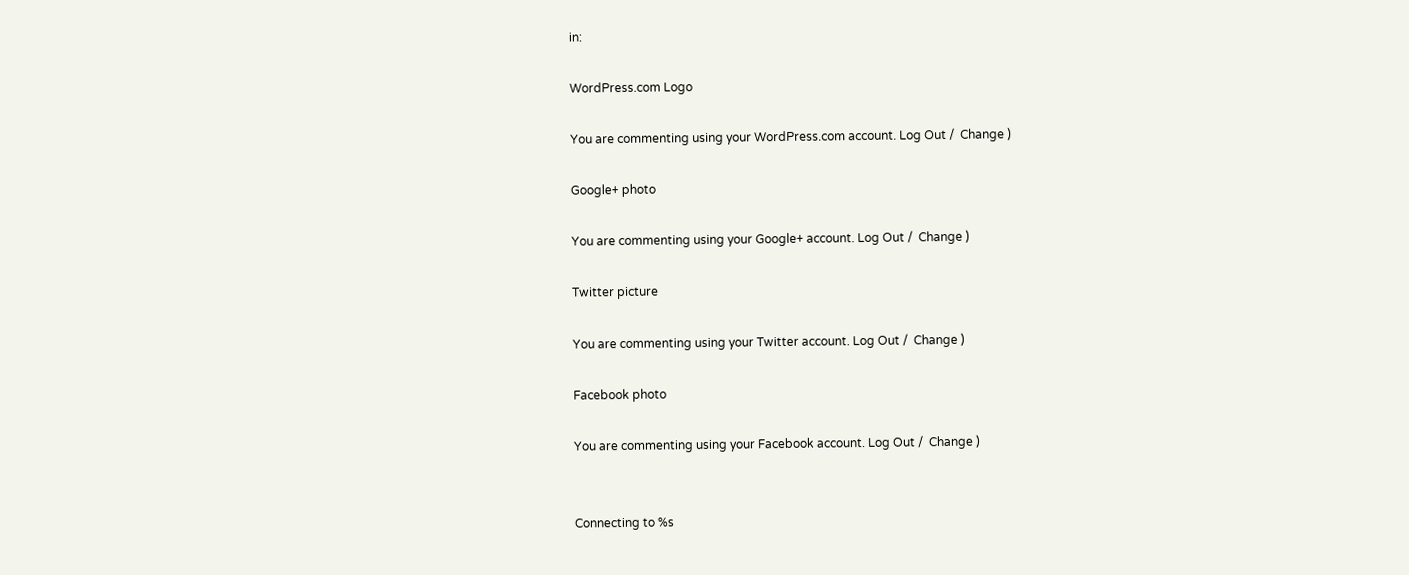in:

WordPress.com Logo

You are commenting using your WordPress.com account. Log Out /  Change )

Google+ photo

You are commenting using your Google+ account. Log Out /  Change )

Twitter picture

You are commenting using your Twitter account. Log Out /  Change )

Facebook photo

You are commenting using your Facebook account. Log Out /  Change )


Connecting to %s